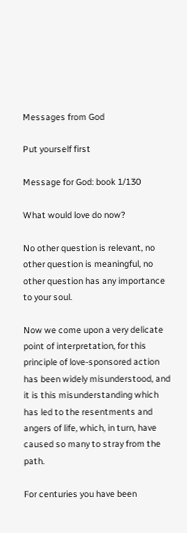Messages from God

Put yourself first

Message for God: book 1/130

What would love do now?

No other question is relevant, no other question is meaningful, no other question has any importance to your soul.

Now we come upon a very delicate point of interpretation, for this principle of love-sponsored action has been widely misunderstood, and it is this misunderstanding which has led to the resentments and angers of life, which, in turn, have caused so many to stray from the path.

For centuries you have been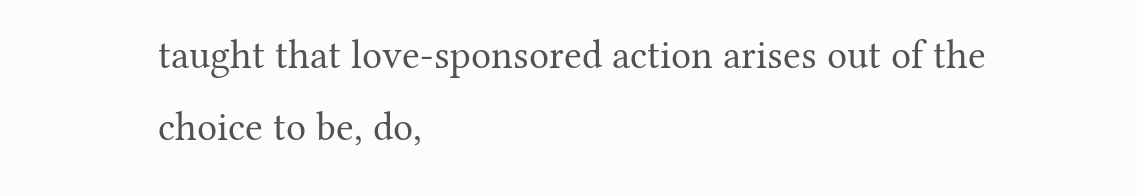taught that love-sponsored action arises out of the choice to be, do,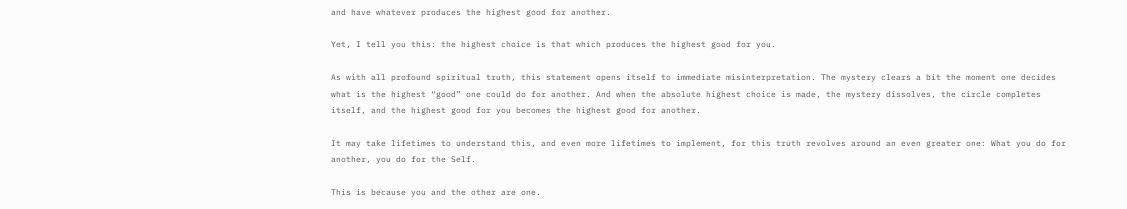and have whatever produces the highest good for another.

Yet, I tell you this: the highest choice is that which produces the highest good for you.

As with all profound spiritual truth, this statement opens itself to immediate misinterpretation. The mystery clears a bit the moment one decides what is the highest “good” one could do for another. And when the absolute highest choice is made, the mystery dissolves, the circle completes itself, and the highest good for you becomes the highest good for another.

It may take lifetimes to understand this, and even more lifetimes to implement, for this truth revolves around an even greater one: What you do for another, you do for the Self.

This is because you and the other are one.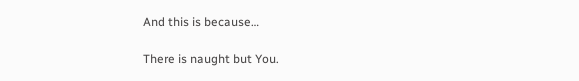And this is because…

There is naught but You.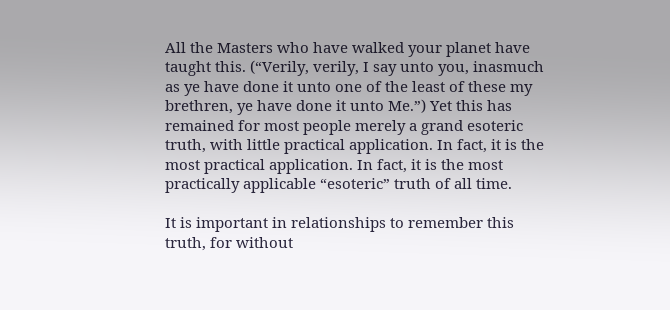All the Masters who have walked your planet have taught this. (“Verily, verily, I say unto you, inasmuch as ye have done it unto one of the least of these my brethren, ye have done it unto Me.”) Yet this has remained for most people merely a grand esoteric truth, with little practical application. In fact, it is the most practical application. In fact, it is the most practically applicable “esoteric” truth of all time.

It is important in relationships to remember this truth, for without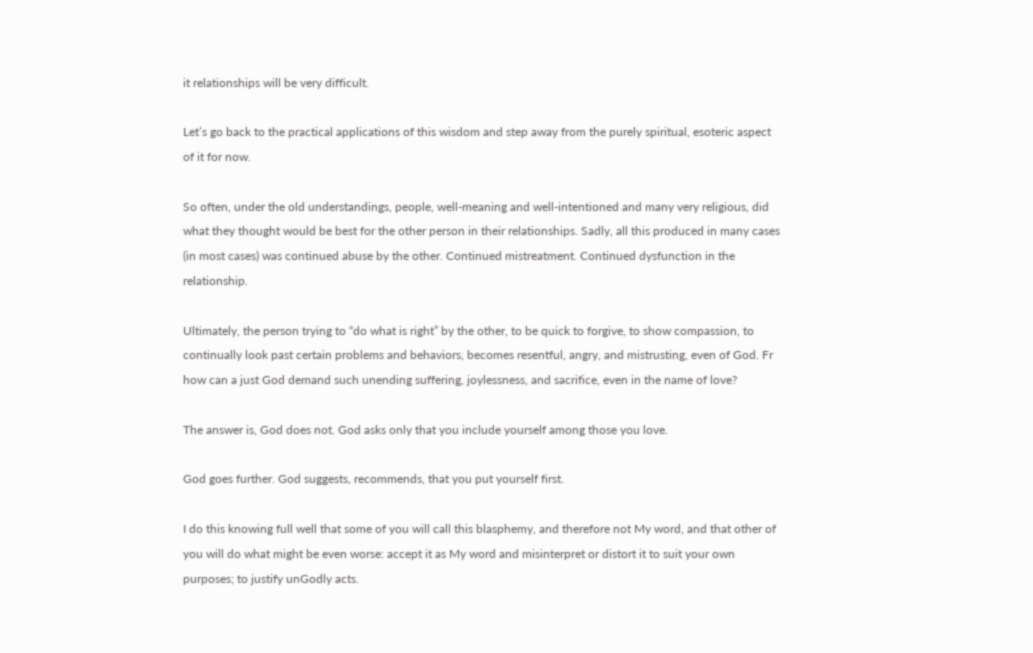it relationships will be very difficult.

Let’s go back to the practical applications of this wisdom and step away from the purely spiritual, esoteric aspect of it for now.

So often, under the old understandings, people, well-meaning and well-intentioned and many very religious, did what they thought would be best for the other person in their relationships. Sadly, all this produced in many cases (in most cases) was continued abuse by the other. Continued mistreatment. Continued dysfunction in the relationship.

Ultimately, the person trying to “do what is right” by the other, to be quick to forgive, to show compassion, to continually look past certain problems and behaviors, becomes resentful, angry, and mistrusting, even of God. Fr how can a just God demand such unending suffering, joylessness, and sacrifice, even in the name of love?

The answer is, God does not. God asks only that you include yourself among those you love.

God goes further. God suggests, recommends, that you put yourself first.

I do this knowing full well that some of you will call this blasphemy, and therefore not My word, and that other of you will do what might be even worse: accept it as My word and misinterpret or distort it to suit your own purposes; to justify unGodly acts.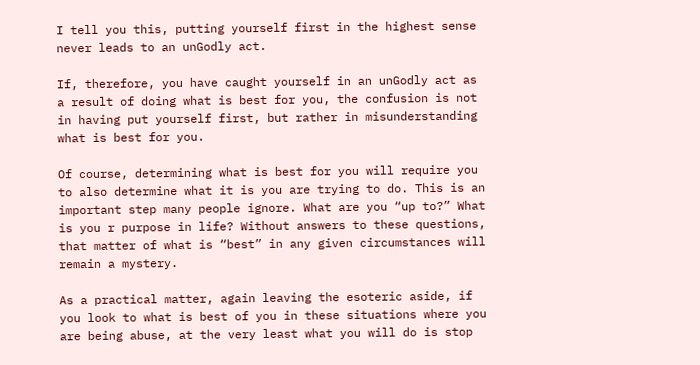I tell you this, putting yourself first in the highest sense never leads to an unGodly act.

If, therefore, you have caught yourself in an unGodly act as a result of doing what is best for you, the confusion is not in having put yourself first, but rather in misunderstanding what is best for you.

Of course, determining what is best for you will require you to also determine what it is you are trying to do. This is an important step many people ignore. What are you “up to?” What is you r purpose in life? Without answers to these questions, that matter of what is “best” in any given circumstances will remain a mystery.

As a practical matter, again leaving the esoteric aside, if you look to what is best of you in these situations where you are being abuse, at the very least what you will do is stop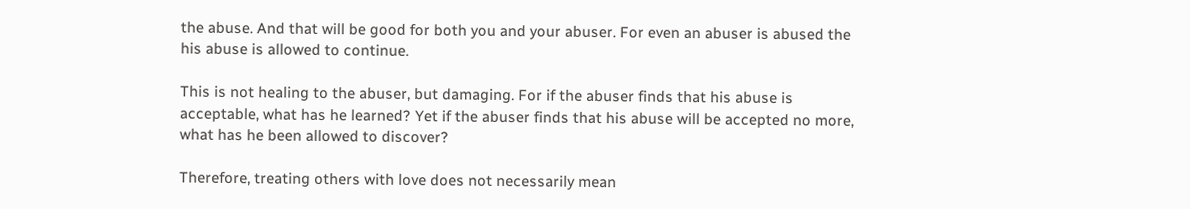the abuse. And that will be good for both you and your abuser. For even an abuser is abused the his abuse is allowed to continue.

This is not healing to the abuser, but damaging. For if the abuser finds that his abuse is acceptable, what has he learned? Yet if the abuser finds that his abuse will be accepted no more, what has he been allowed to discover?

Therefore, treating others with love does not necessarily mean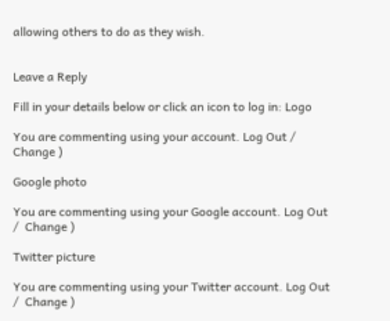allowing others to do as they wish.


Leave a Reply

Fill in your details below or click an icon to log in: Logo

You are commenting using your account. Log Out /  Change )

Google photo

You are commenting using your Google account. Log Out /  Change )

Twitter picture

You are commenting using your Twitter account. Log Out /  Change )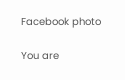Facebook photo

You are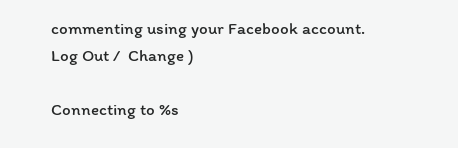commenting using your Facebook account. Log Out /  Change )

Connecting to %s